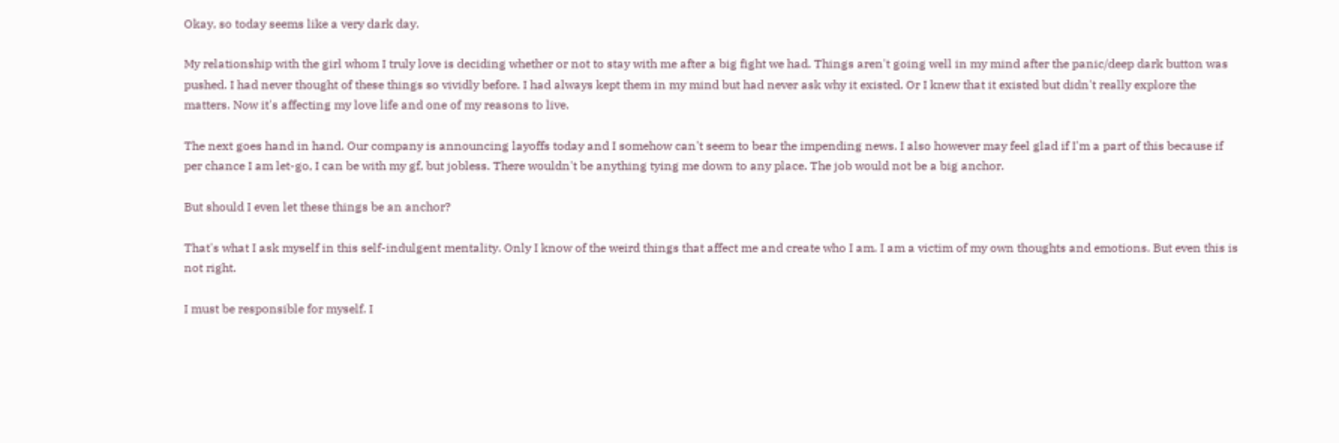Okay, so today seems like a very dark day.

My relationship with the girl whom I truly love is deciding whether or not to stay with me after a big fight we had. Things aren't going well in my mind after the panic/deep dark button was pushed. I had never thought of these things so vividly before. I had always kept them in my mind but had never ask why it existed. Or I knew that it existed but didn't really explore the matters. Now it's affecting my love life and one of my reasons to live.

The next goes hand in hand. Our company is announcing layoffs today and I somehow can't seem to bear the impending news. I also however may feel glad if I'm a part of this because if per chance I am let-go, I can be with my gf, but jobless. There wouldn't be anything tying me down to any place. The job would not be a big anchor.

But should I even let these things be an anchor?

That's what I ask myself in this self-indulgent mentality. Only I know of the weird things that affect me and create who I am. I am a victim of my own thoughts and emotions. But even this is not right.

I must be responsible for myself. I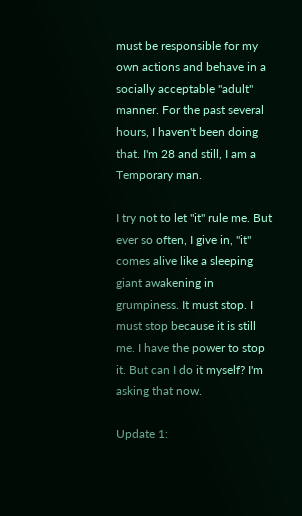must be responsible for my own actions and behave in a socially acceptable "adult" manner. For the past several hours, I haven't been doing that. I'm 28 and still, I am a Temporary man.

I try not to let "it" rule me. But ever so often, I give in, "it" comes alive like a sleeping giant awakening in grumpiness. It must stop. I must stop because it is still me. I have the power to stop it. But can I do it myself? I'm asking that now.

Update 1: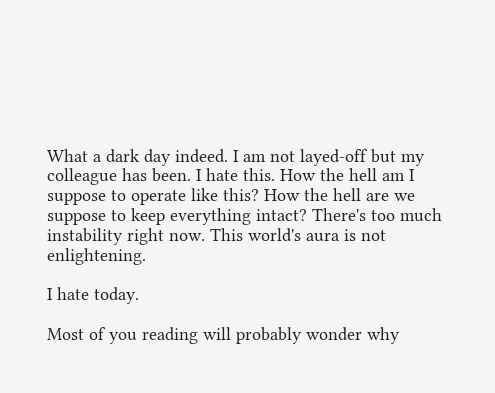What a dark day indeed. I am not layed-off but my colleague has been. I hate this. How the hell am I suppose to operate like this? How the hell are we suppose to keep everything intact? There's too much instability right now. This world's aura is not enlightening.

I hate today.

Most of you reading will probably wonder why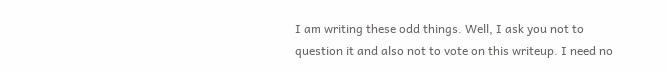I am writing these odd things. Well, I ask you not to question it and also not to vote on this writeup. I need no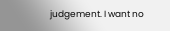judgement. I want no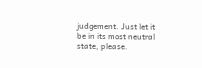judgement. Just let it be in its most neutral state, please.